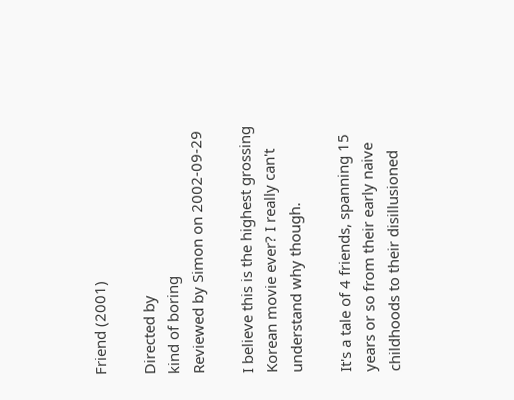Friend (2001)

Directed by
kind of boring
Reviewed by Simon on 2002-09-29

I believe this is the highest grossing Korean movie ever? I really can't understand why though.

It's a tale of 4 friends, spanning 15 years or so from their early naive childhoods to their disillusioned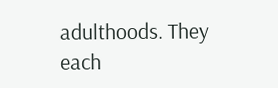adulthoods. They each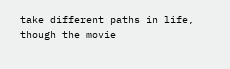take different paths in life, though the movie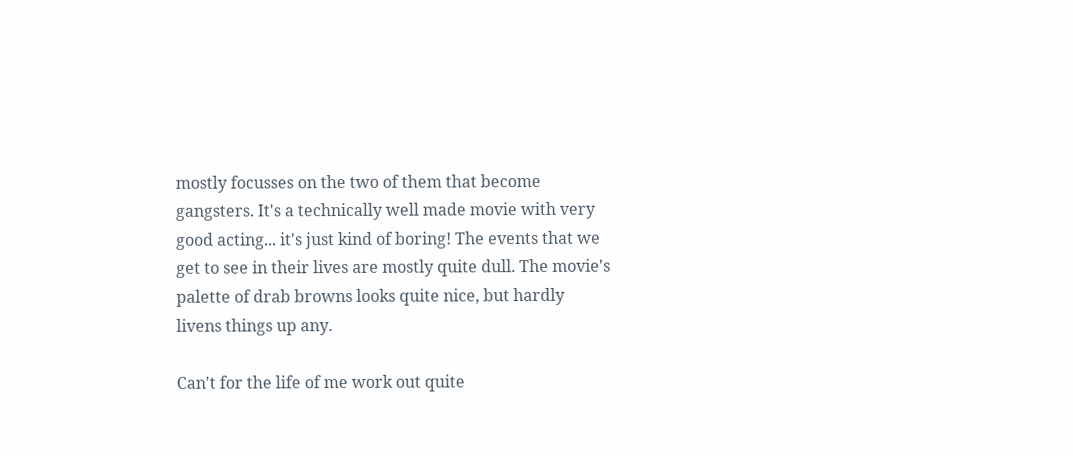mostly focusses on the two of them that become gangsters. It's a technically well made movie with very good acting... it's just kind of boring! The events that we get to see in their lives are mostly quite dull. The movie's palette of drab browns looks quite nice, but hardly livens things up any.

Can't for the life of me work out quite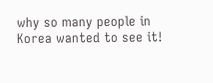why so many people in Korea wanted to see it!